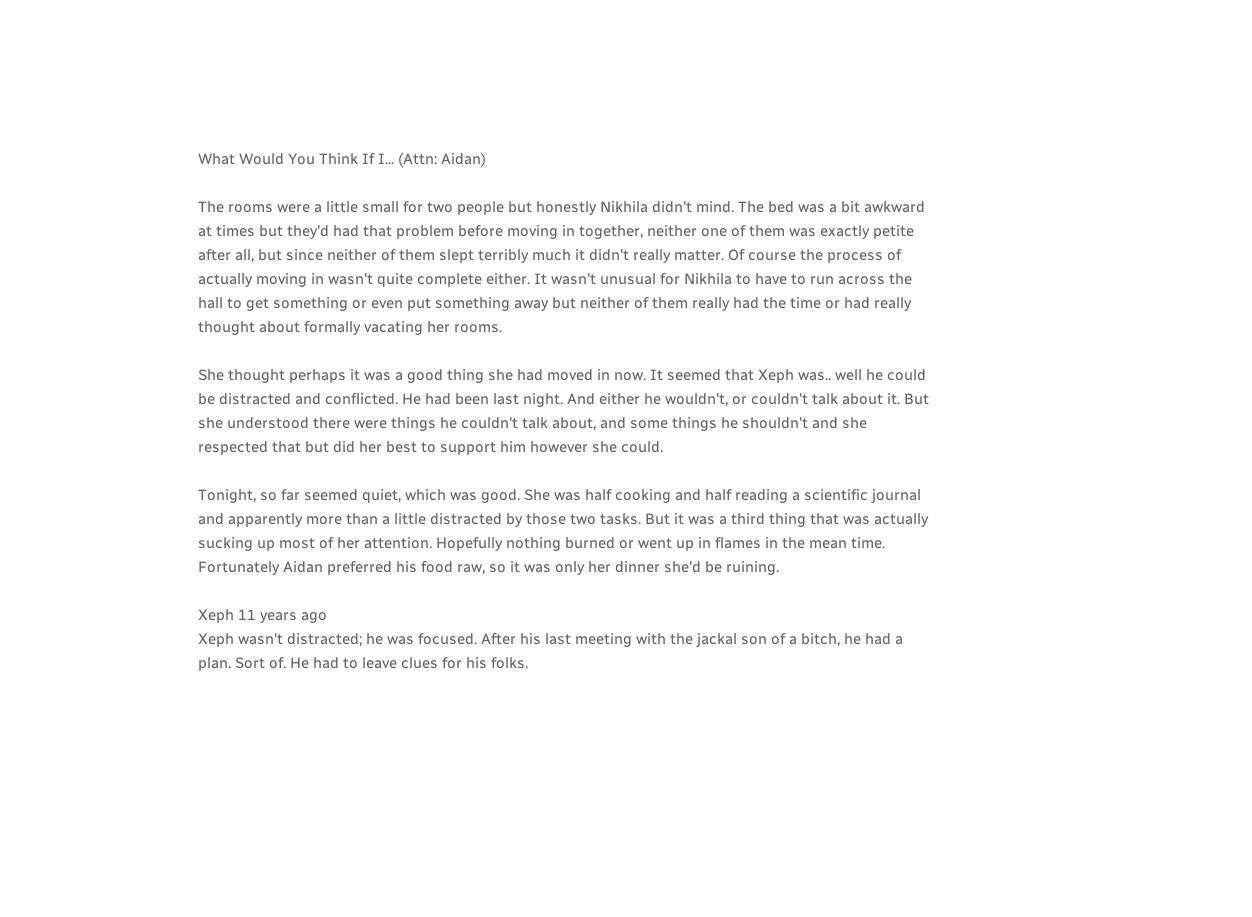What Would You Think If I... (Attn: Aidan)

The rooms were a little small for two people but honestly Nikhila didn't mind. The bed was a bit awkward at times but they'd had that problem before moving in together, neither one of them was exactly petite after all, but since neither of them slept terribly much it didn't really matter. Of course the process of actually moving in wasn't quite complete either. It wasn't unusual for Nikhila to have to run across the hall to get something or even put something away but neither of them really had the time or had really thought about formally vacating her rooms.

She thought perhaps it was a good thing she had moved in now. It seemed that Xeph was.. well he could be distracted and conflicted. He had been last night. And either he wouldn't, or couldn't talk about it. But she understood there were things he couldn't talk about, and some things he shouldn't and she respected that but did her best to support him however she could.

Tonight, so far seemed quiet, which was good. She was half cooking and half reading a scientific journal and apparently more than a little distracted by those two tasks. But it was a third thing that was actually sucking up most of her attention. Hopefully nothing burned or went up in flames in the mean time. Fortunately Aidan preferred his food raw, so it was only her dinner she'd be ruining.

Xeph 11 years ago
Xeph wasn't distracted; he was focused. After his last meeting with the jackal son of a bitch, he had a plan. Sort of. He had to leave clues for his folks.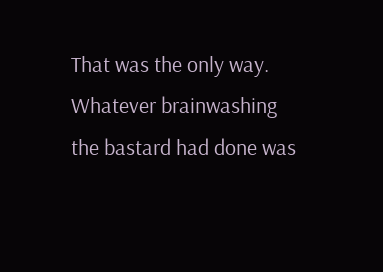That was the only way. Whatever brainwashing the bastard had done was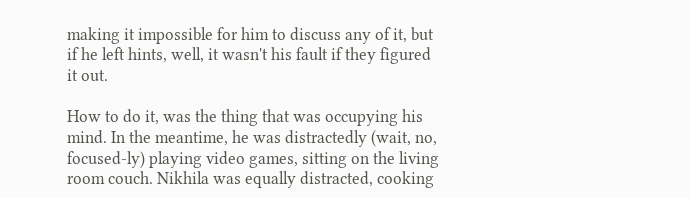making it impossible for him to discuss any of it, but if he left hints, well, it wasn't his fault if they figured it out.

How to do it, was the thing that was occupying his mind. In the meantime, he was distractedly (wait, no, focused-ly) playing video games, sitting on the living room couch. Nikhila was equally distracted, cooking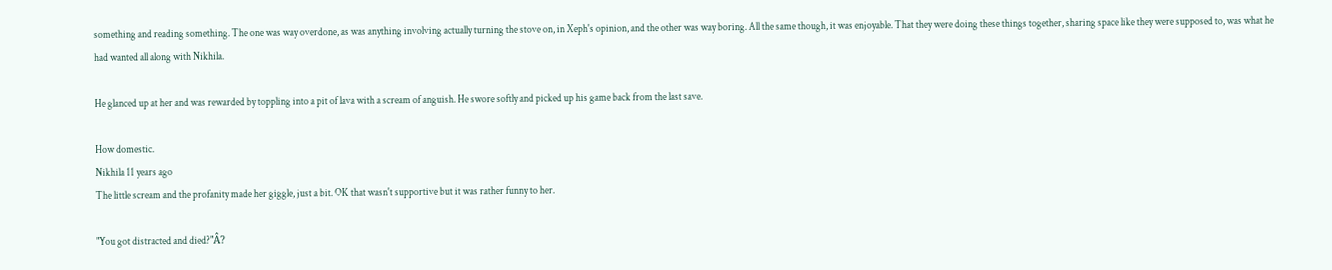something and reading something. The one was way overdone, as was anything involving actually turning the stove on, in Xeph's opinion, and the other was way boring. All the same though, it was enjoyable. That they were doing these things together, sharing space like they were supposed to, was what he had wanted all along with Nikhila.

He glanced up at her and was rewarded by toppling into a pit of lava with a scream of anguish. He swore softly and picked up his game back from the last save.

How domestic.
Nikhila 11 years ago
The little scream and the profanity made her giggle, just a bit. OK that wasn't supportive but it was rather funny to her.

"You got distracted and died?"Â?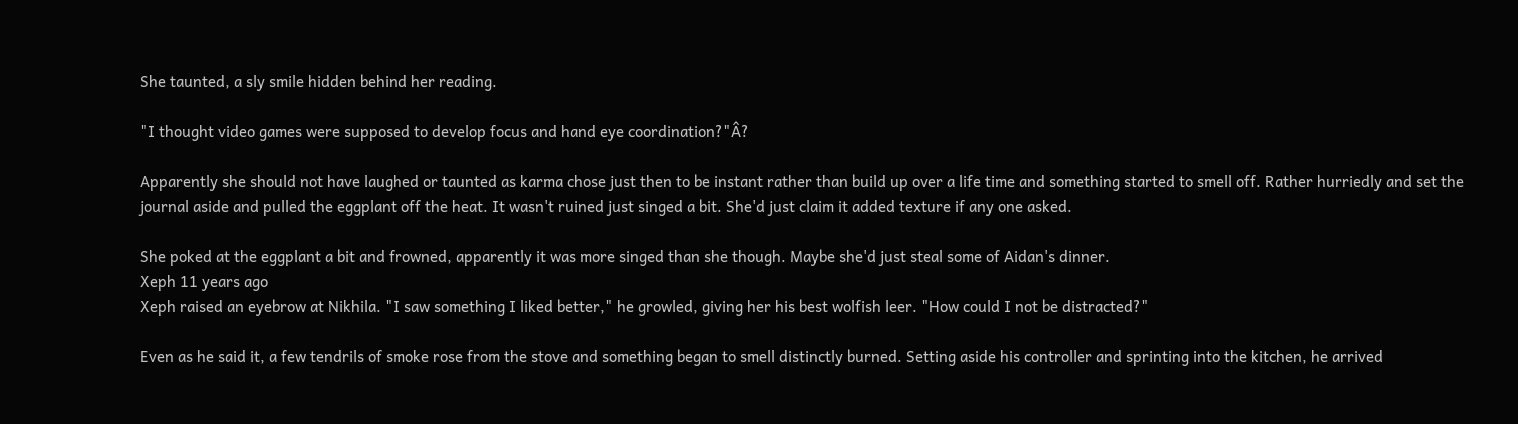She taunted, a sly smile hidden behind her reading.

"I thought video games were supposed to develop focus and hand eye coordination?"Â?

Apparently she should not have laughed or taunted as karma chose just then to be instant rather than build up over a life time and something started to smell off. Rather hurriedly and set the journal aside and pulled the eggplant off the heat. It wasn't ruined just singed a bit. She'd just claim it added texture if any one asked.

She poked at the eggplant a bit and frowned, apparently it was more singed than she though. Maybe she'd just steal some of Aidan's dinner.
Xeph 11 years ago
Xeph raised an eyebrow at Nikhila. "I saw something I liked better," he growled, giving her his best wolfish leer. "How could I not be distracted?"

Even as he said it, a few tendrils of smoke rose from the stove and something began to smell distinctly burned. Setting aside his controller and sprinting into the kitchen, he arrived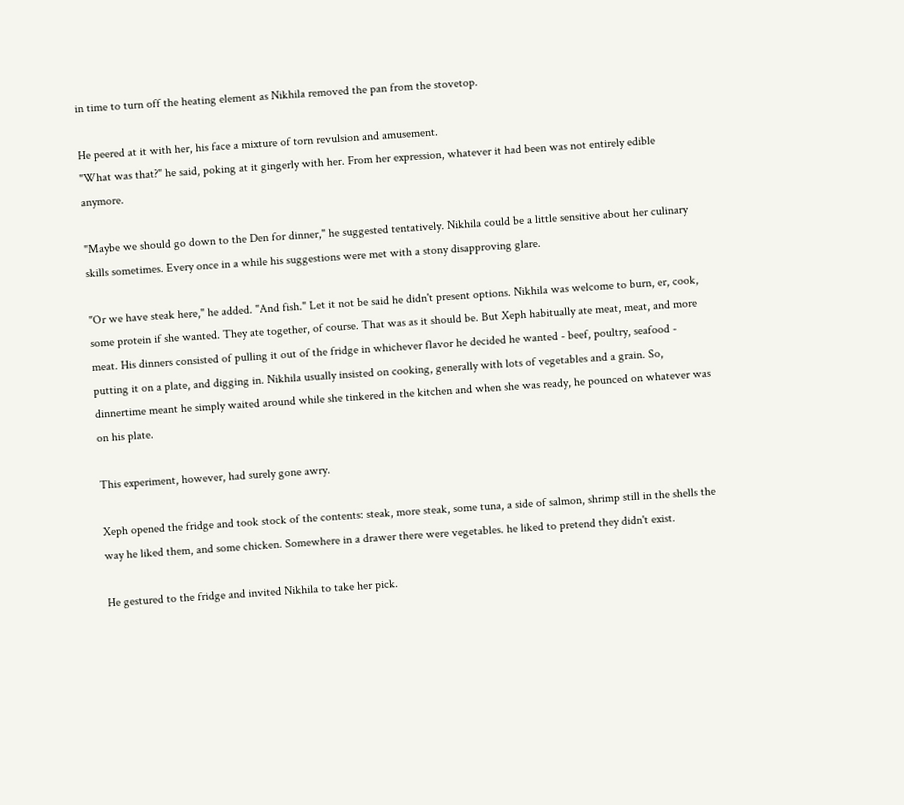in time to turn off the heating element as Nikhila removed the pan from the stovetop.

He peered at it with her, his face a mixture of torn revulsion and amusement.
"What was that?" he said, poking at it gingerly with her. From her expression, whatever it had been was not entirely edible anymore.

"Maybe we should go down to the Den for dinner," he suggested tentatively. Nikhila could be a little sensitive about her culinary skills sometimes. Every once in a while his suggestions were met with a stony disapproving glare.

"Or we have steak here," he added. "And fish." Let it not be said he didn't present options. Nikhila was welcome to burn, er, cook, some protein if she wanted. They ate together, of course. That was as it should be. But Xeph habitually ate meat, meat, and more meat. His dinners consisted of pulling it out of the fridge in whichever flavor he decided he wanted - beef, poultry, seafood - putting it on a plate, and digging in. Nikhila usually insisted on cooking, generally with lots of vegetables and a grain. So, dinnertime meant he simply waited around while she tinkered in the kitchen and when she was ready, he pounced on whatever was on his plate.

This experiment, however, had surely gone awry.

Xeph opened the fridge and took stock of the contents: steak, more steak, some tuna, a side of salmon, shrimp still in the shells the way he liked them, and some chicken. Somewhere in a drawer there were vegetables. he liked to pretend they didn't exist.

He gestured to the fridge and invited Nikhila to take her pick.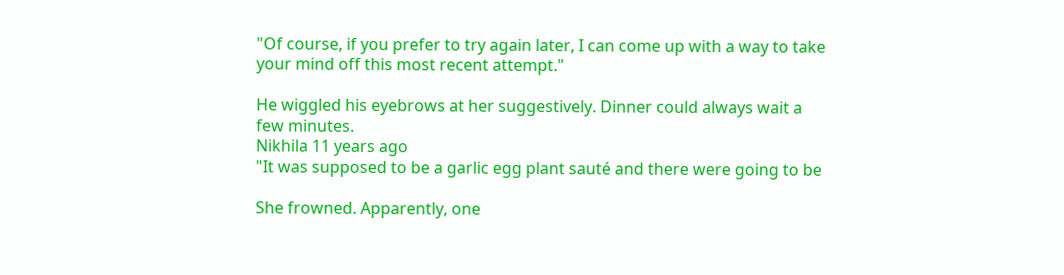"Of course, if you prefer to try again later, I can come up with a way to take your mind off this most recent attempt."

He wiggled his eyebrows at her suggestively. Dinner could always wait a few minutes.
Nikhila 11 years ago
"It was supposed to be a garlic egg plant sauté and there were going to be

She frowned. Apparently, one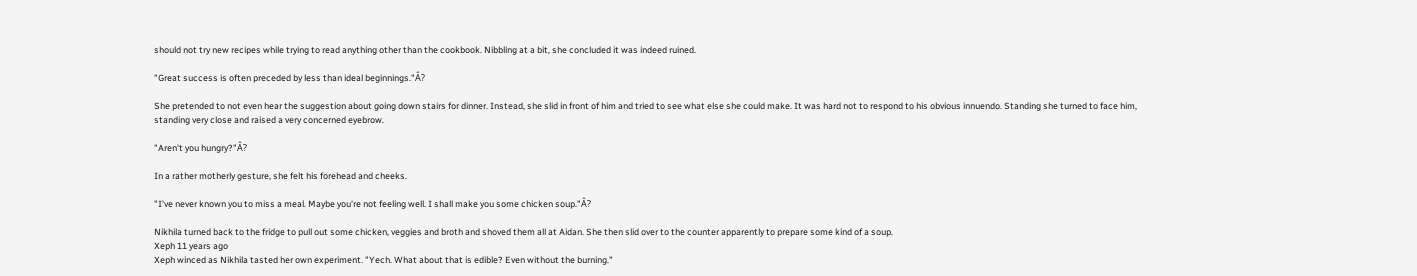should not try new recipes while trying to read anything other than the cookbook. Nibbling at a bit, she concluded it was indeed ruined.

"Great success is often preceded by less than ideal beginnings."Â?

She pretended to not even hear the suggestion about going down stairs for dinner. Instead, she slid in front of him and tried to see what else she could make. It was hard not to respond to his obvious innuendo. Standing she turned to face him, standing very close and raised a very concerned eyebrow.

"Aren't you hungry?"Â?

In a rather motherly gesture, she felt his forehead and cheeks.

"I've never known you to miss a meal. Maybe you're not feeling well. I shall make you some chicken soup."Â?

Nikhila turned back to the fridge to pull out some chicken, veggies and broth and shoved them all at Aidan. She then slid over to the counter apparently to prepare some kind of a soup.
Xeph 11 years ago
Xeph winced as Nikhila tasted her own experiment. "Yech. What about that is edible? Even without the burning."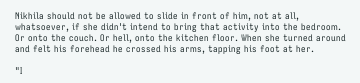Nikhila should not be allowed to slide in front of him, not at all, whatsoever, if she didn't intend to bring that activity into the bedroom. Or onto the couch. Or hell, onto the kitchen floor. When she turned around and felt his forehead he crossed his arms, tapping his foot at her.

"I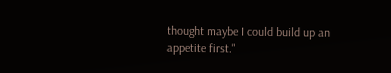thought maybe I could build up an appetite first."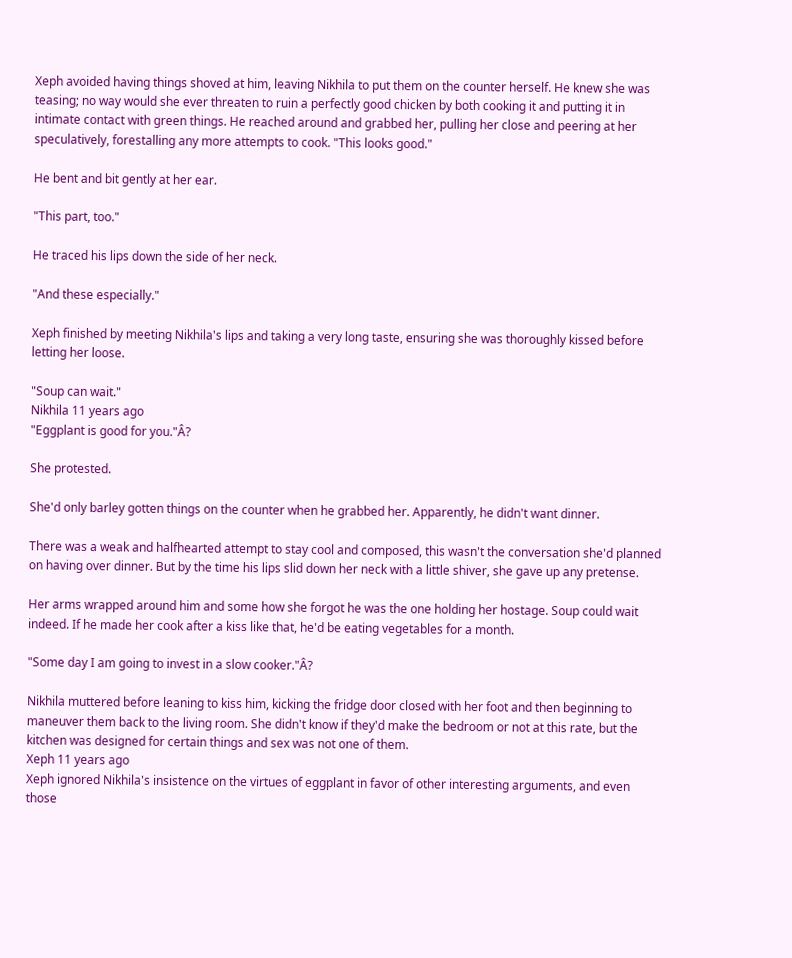Xeph avoided having things shoved at him, leaving Nikhila to put them on the counter herself. He knew she was teasing; no way would she ever threaten to ruin a perfectly good chicken by both cooking it and putting it in intimate contact with green things. He reached around and grabbed her, pulling her close and peering at her speculatively, forestalling any more attempts to cook. "This looks good."

He bent and bit gently at her ear.

"This part, too."

He traced his lips down the side of her neck.

"And these especially."

Xeph finished by meeting Nikhila's lips and taking a very long taste, ensuring she was thoroughly kissed before letting her loose.

"Soup can wait."
Nikhila 11 years ago
"Eggplant is good for you."Â?

She protested.

She'd only barley gotten things on the counter when he grabbed her. Apparently, he didn't want dinner.

There was a weak and halfhearted attempt to stay cool and composed, this wasn't the conversation she'd planned on having over dinner. But by the time his lips slid down her neck with a little shiver, she gave up any pretense.

Her arms wrapped around him and some how she forgot he was the one holding her hostage. Soup could wait indeed. If he made her cook after a kiss like that, he'd be eating vegetables for a month.

"Some day I am going to invest in a slow cooker."Â?

Nikhila muttered before leaning to kiss him, kicking the fridge door closed with her foot and then beginning to maneuver them back to the living room. She didn't know if they'd make the bedroom or not at this rate, but the kitchen was designed for certain things and sex was not one of them.
Xeph 11 years ago
Xeph ignored Nikhila's insistence on the virtues of eggplant in favor of other interesting arguments, and even those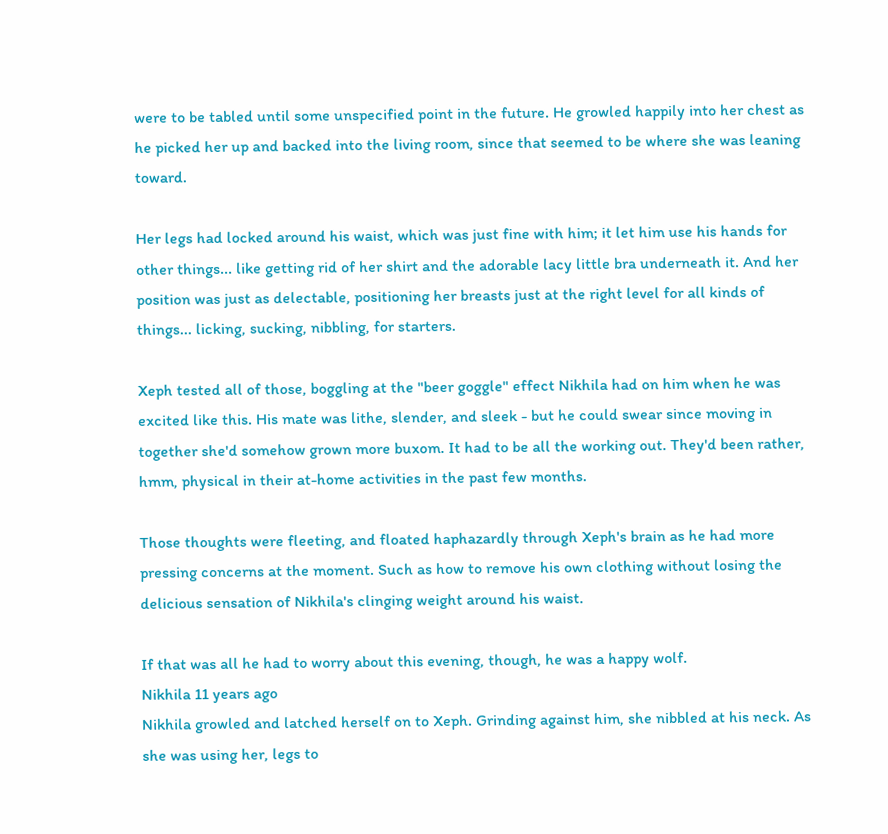were to be tabled until some unspecified point in the future. He growled happily into her chest as he picked her up and backed into the living room, since that seemed to be where she was leaning toward.

Her legs had locked around his waist, which was just fine with him; it let him use his hands for other things... like getting rid of her shirt and the adorable lacy little bra underneath it. And her position was just as delectable, positioning her breasts just at the right level for all kinds of things... licking, sucking, nibbling, for starters.

Xeph tested all of those, boggling at the "beer goggle" effect Nikhila had on him when he was excited like this. His mate was lithe, slender, and sleek - but he could swear since moving in together she'd somehow grown more buxom. It had to be all the working out. They'd been rather, hmm, physical in their at-home activities in the past few months.

Those thoughts were fleeting, and floated haphazardly through Xeph's brain as he had more pressing concerns at the moment. Such as how to remove his own clothing without losing the delicious sensation of Nikhila's clinging weight around his waist.

If that was all he had to worry about this evening, though, he was a happy wolf.
Nikhila 11 years ago
Nikhila growled and latched herself on to Xeph. Grinding against him, she nibbled at his neck. As she was using her, legs to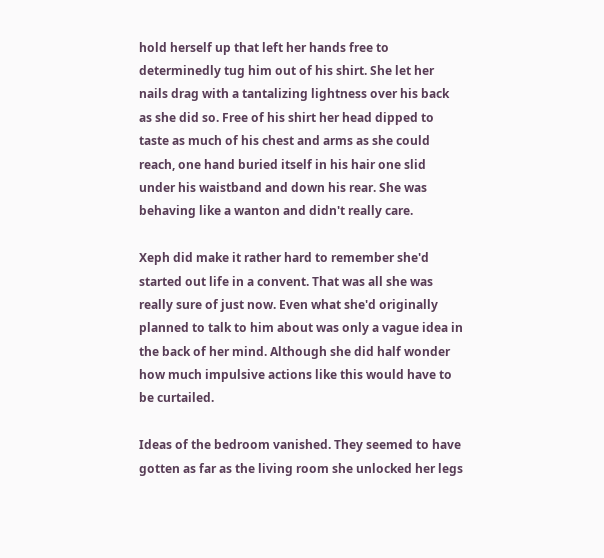hold herself up that left her hands free to determinedly tug him out of his shirt. She let her nails drag with a tantalizing lightness over his back as she did so. Free of his shirt her head dipped to taste as much of his chest and arms as she could reach, one hand buried itself in his hair one slid under his waistband and down his rear. She was behaving like a wanton and didn't really care.

Xeph did make it rather hard to remember she'd started out life in a convent. That was all she was really sure of just now. Even what she'd originally planned to talk to him about was only a vague idea in the back of her mind. Although she did half wonder how much impulsive actions like this would have to be curtailed.

Ideas of the bedroom vanished. They seemed to have gotten as far as the living room she unlocked her legs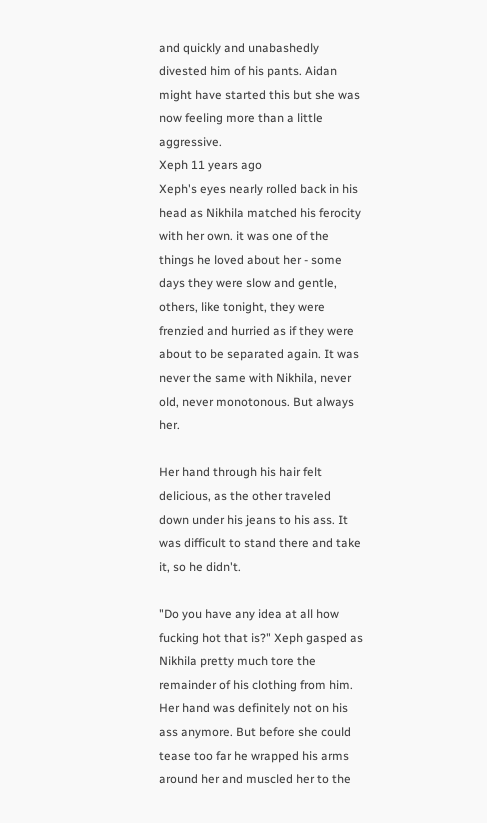and quickly and unabashedly divested him of his pants. Aidan might have started this but she was now feeling more than a little aggressive.
Xeph 11 years ago
Xeph's eyes nearly rolled back in his head as Nikhila matched his ferocity with her own. it was one of the things he loved about her - some days they were slow and gentle, others, like tonight, they were frenzied and hurried as if they were about to be separated again. It was never the same with Nikhila, never old, never monotonous. But always her.

Her hand through his hair felt delicious, as the other traveled down under his jeans to his ass. It was difficult to stand there and take it, so he didn't.

"Do you have any idea at all how fucking hot that is?" Xeph gasped as Nikhila pretty much tore the remainder of his clothing from him. Her hand was definitely not on his ass anymore. But before she could tease too far he wrapped his arms around her and muscled her to the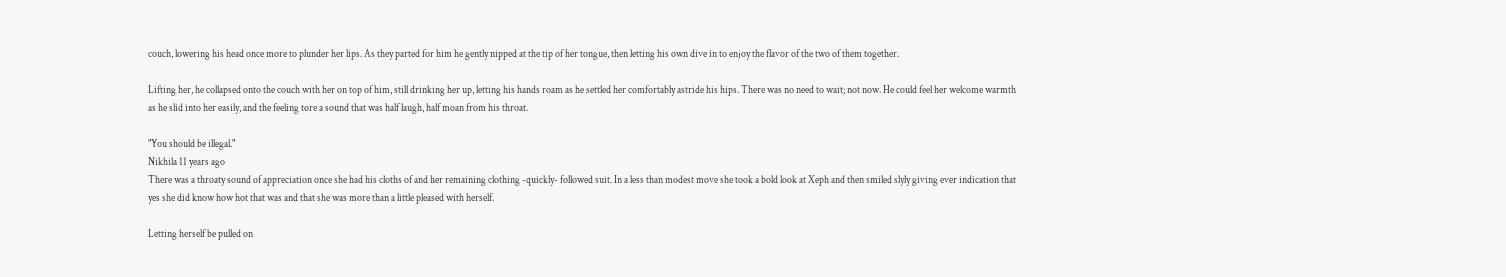couch, lowering his head once more to plunder her lips. As they parted for him he gently nipped at the tip of her tongue, then letting his own dive in to enjoy the flavor of the two of them together.

Lifting her, he collapsed onto the couch with her on top of him, still drinking her up, letting his hands roam as he settled her comfortably astride his hips. There was no need to wait; not now. He could feel her welcome warmth as he slid into her easily, and the feeling tore a sound that was half laugh, half moan from his throat.

"You should be illegal."
Nikhila 11 years ago
There was a throaty sound of appreciation once she had his cloths of and her remaining clothing -quickly- followed suit. In a less than modest move she took a bold look at Xeph and then smiled slyly giving ever indication that yes she did know how hot that was and that she was more than a little pleased with herself.

Letting herself be pulled on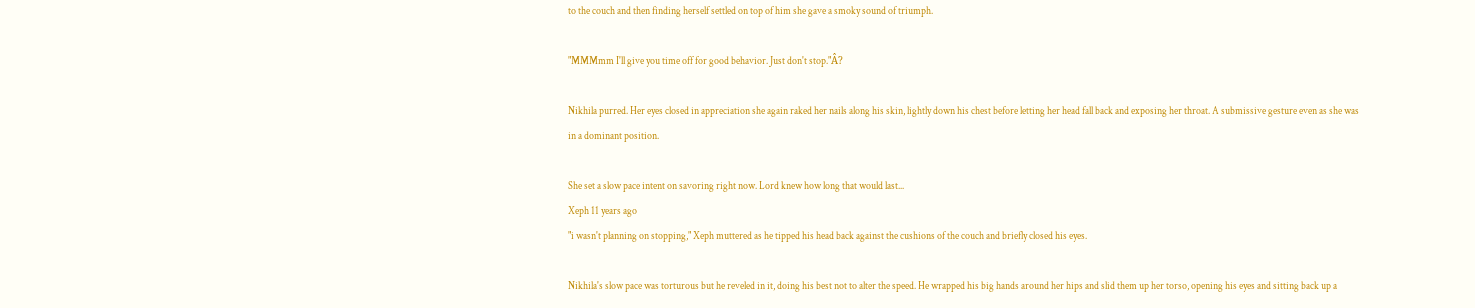to the couch and then finding herself settled on top of him she gave a smoky sound of triumph.

"MMMmm I'll give you time off for good behavior. Just don't stop."Â?

Nikhila purred. Her eyes closed in appreciation she again raked her nails along his skin, lightly down his chest before letting her head fall back and exposing her throat. A submissive gesture even as she was in a dominant position.

She set a slow pace intent on savoring right now. Lord knew how long that would last...
Xeph 11 years ago
"i wasn't planning on stopping," Xeph muttered as he tipped his head back against the cushions of the couch and briefly closed his eyes.

Nikhila's slow pace was torturous but he reveled in it, doing his best not to alter the speed. He wrapped his big hands around her hips and slid them up her torso, opening his eyes and sitting back up a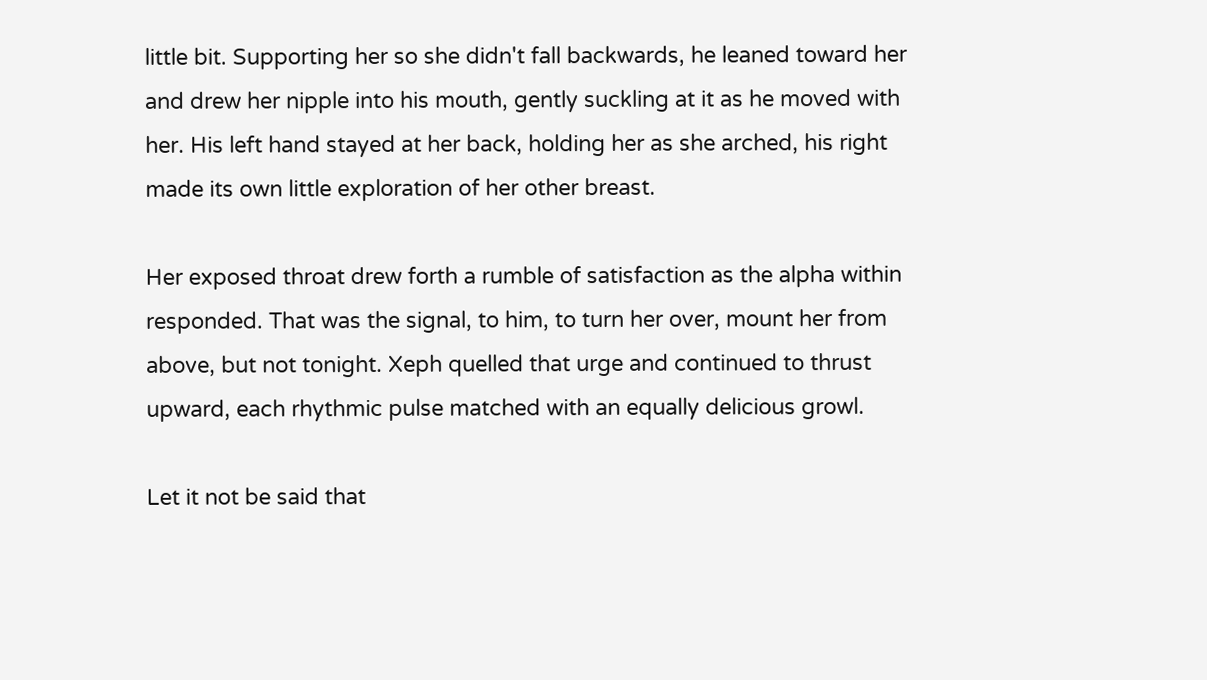little bit. Supporting her so she didn't fall backwards, he leaned toward her and drew her nipple into his mouth, gently suckling at it as he moved with her. His left hand stayed at her back, holding her as she arched, his right made its own little exploration of her other breast.

Her exposed throat drew forth a rumble of satisfaction as the alpha within responded. That was the signal, to him, to turn her over, mount her from above, but not tonight. Xeph quelled that urge and continued to thrust upward, each rhythmic pulse matched with an equally delicious growl.

Let it not be said that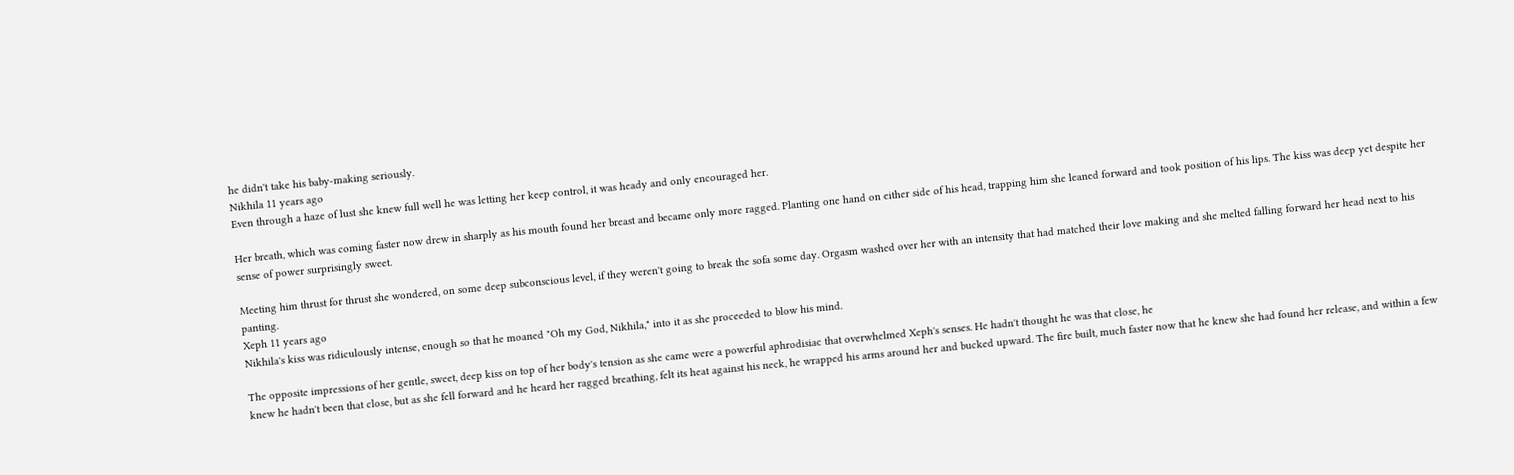he didn't take his baby-making seriously.
Nikhila 11 years ago
Even through a haze of lust she knew full well he was letting her keep control, it was heady and only encouraged her.

Her breath, which was coming faster now drew in sharply as his mouth found her breast and became only more ragged. Planting one hand on either side of his head, trapping him she leaned forward and took position of his lips. The kiss was deep yet despite her sense of power surprisingly sweet.

Meeting him thrust for thrust she wondered, on some deep subconscious level, if they weren't going to break the sofa some day. Orgasm washed over her with an intensity that had matched their love making and she melted falling forward her head next to his panting.
Xeph 11 years ago
Nikhila's kiss was ridiculously intense, enough so that he moaned "Oh my God, Nikhila," into it as she proceeded to blow his mind.

The opposite impressions of her gentle, sweet, deep kiss on top of her body's tension as she came were a powerful aphrodisiac that overwhelmed Xeph's senses. He hadn't thought he was that close, he
knew he hadn't been that close, but as she fell forward and he heard her ragged breathing, felt its heat against his neck, he wrapped his arms around her and bucked upward. The fire built, much faster now that he knew she had found her release, and within a few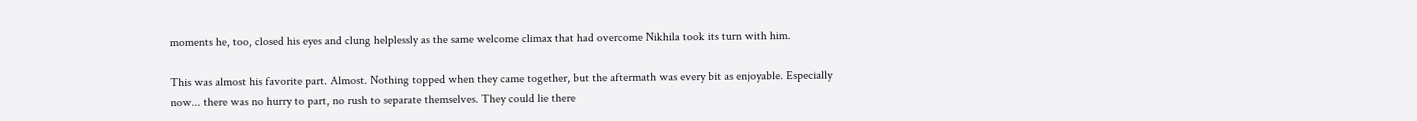moments he, too, closed his eyes and clung helplessly as the same welcome climax that had overcome Nikhila took its turn with him.

This was almost his favorite part. Almost. Nothing topped when they came together, but the aftermath was every bit as enjoyable. Especially now... there was no hurry to part, no rush to separate themselves. They could lie there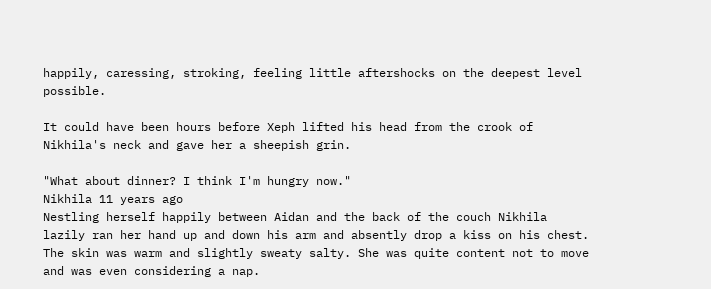happily, caressing, stroking, feeling little aftershocks on the deepest level possible.

It could have been hours before Xeph lifted his head from the crook of Nikhila's neck and gave her a sheepish grin.

"What about dinner? I think I'm hungry now."
Nikhila 11 years ago
Nestling herself happily between Aidan and the back of the couch Nikhila lazily ran her hand up and down his arm and absently drop a kiss on his chest. The skin was warm and slightly sweaty salty. She was quite content not to move and was even considering a nap.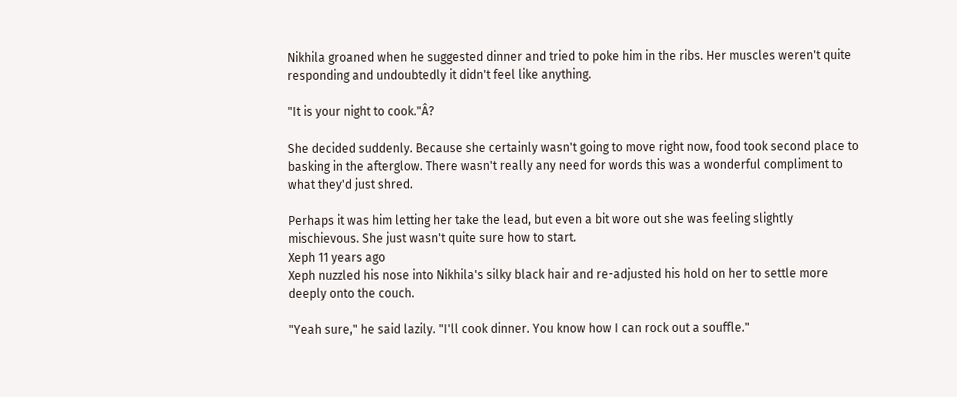Nikhila groaned when he suggested dinner and tried to poke him in the ribs. Her muscles weren't quite responding and undoubtedly it didn't feel like anything.

"It is your night to cook."Â?

She decided suddenly. Because she certainly wasn't going to move right now, food took second place to basking in the afterglow. There wasn't really any need for words this was a wonderful compliment to what they'd just shred.

Perhaps it was him letting her take the lead, but even a bit wore out she was feeling slightly mischievous. She just wasn't quite sure how to start.
Xeph 11 years ago
Xeph nuzzled his nose into Nikhila's silky black hair and re-adjusted his hold on her to settle more deeply onto the couch.

"Yeah sure," he said lazily. "I'll cook dinner. You know how I can rock out a souffle."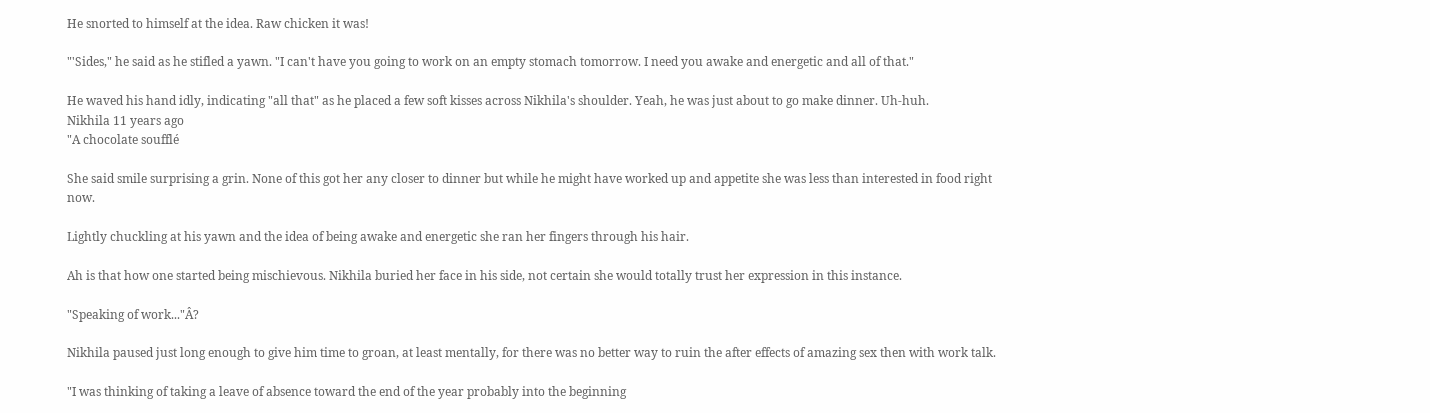He snorted to himself at the idea. Raw chicken it was!

"'Sides," he said as he stifled a yawn. "I can't have you going to work on an empty stomach tomorrow. I need you awake and energetic and all of that."

He waved his hand idly, indicating "all that" as he placed a few soft kisses across Nikhila's shoulder. Yeah, he was just about to go make dinner. Uh-huh.
Nikhila 11 years ago
"A chocolate soufflé

She said smile surprising a grin. None of this got her any closer to dinner but while he might have worked up and appetite she was less than interested in food right now.

Lightly chuckling at his yawn and the idea of being awake and energetic she ran her fingers through his hair.

Ah is that how one started being mischievous. Nikhila buried her face in his side, not certain she would totally trust her expression in this instance.

"Speaking of work..."Â?

Nikhila paused just long enough to give him time to groan, at least mentally, for there was no better way to ruin the after effects of amazing sex then with work talk.

"I was thinking of taking a leave of absence toward the end of the year probably into the beginning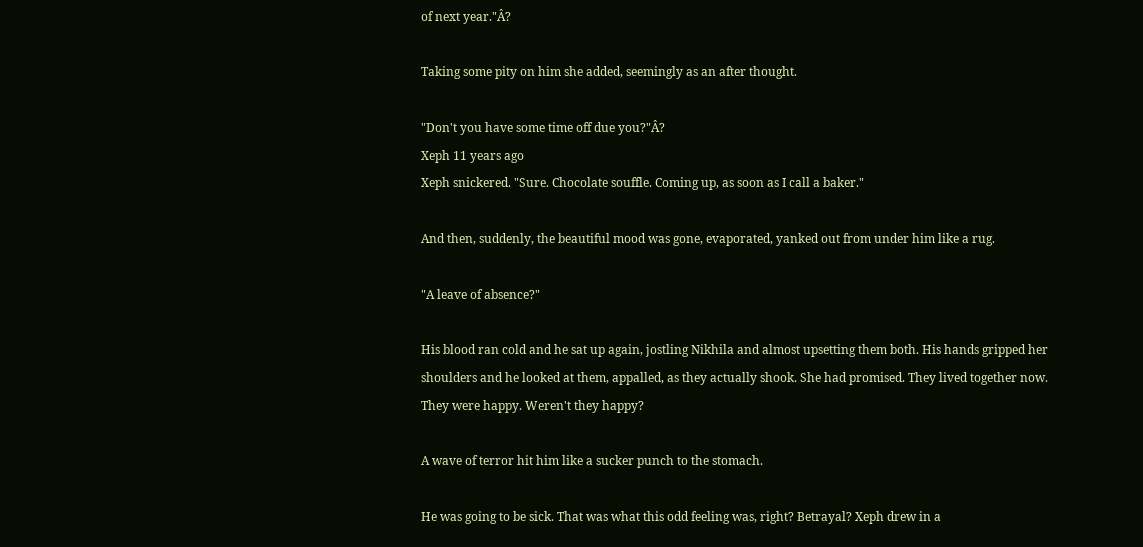of next year."Â?

Taking some pity on him she added, seemingly as an after thought.

"Don't you have some time off due you?"Â?
Xeph 11 years ago
Xeph snickered. "Sure. Chocolate souffle. Coming up, as soon as I call a baker."

And then, suddenly, the beautiful mood was gone, evaporated, yanked out from under him like a rug.

"A leave of absence?"

His blood ran cold and he sat up again, jostling Nikhila and almost upsetting them both. His hands gripped her shoulders and he looked at them, appalled, as they actually shook. She had promised. They lived together now. They were happy. Weren't they happy?

A wave of terror hit him like a sucker punch to the stomach.

He was going to be sick. That was what this odd feeling was, right? Betrayal? Xeph drew in a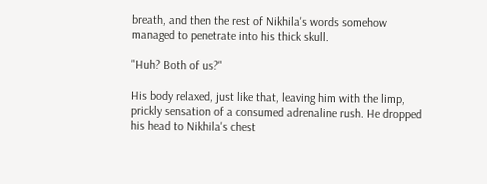breath, and then the rest of Nikhila's words somehow managed to penetrate into his thick skull.

"Huh? Both of us?"

His body relaxed, just like that, leaving him with the limp, prickly sensation of a consumed adrenaline rush. He dropped his head to Nikhila's chest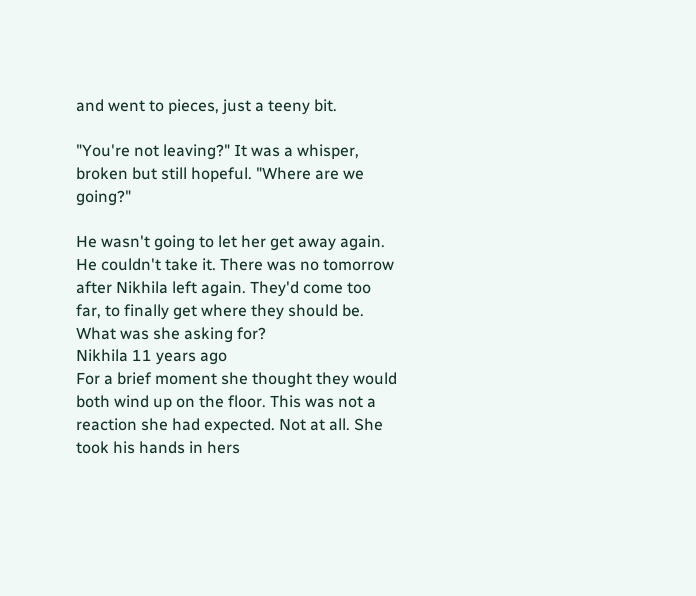and went to pieces, just a teeny bit.

"You're not leaving?" It was a whisper, broken but still hopeful. "Where are we going?"

He wasn't going to let her get away again. He couldn't take it. There was no tomorrow after Nikhila left again. They'd come too far, to finally get where they should be. What was she asking for?
Nikhila 11 years ago
For a brief moment she thought they would both wind up on the floor. This was not a reaction she had expected. Not at all. She took his hands in hers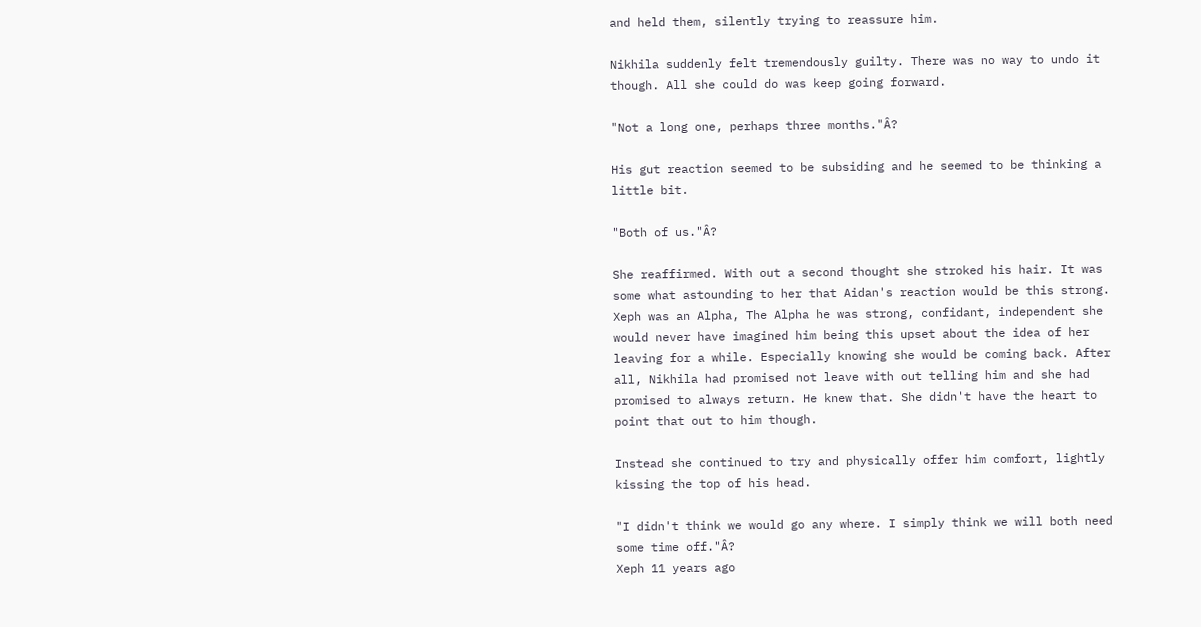and held them, silently trying to reassure him.

Nikhila suddenly felt tremendously guilty. There was no way to undo it though. All she could do was keep going forward.

"Not a long one, perhaps three months."Â?

His gut reaction seemed to be subsiding and he seemed to be thinking a little bit.

"Both of us."Â?

She reaffirmed. With out a second thought she stroked his hair. It was some what astounding to her that Aidan's reaction would be this strong. Xeph was an Alpha, The Alpha he was strong, confidant, independent she would never have imagined him being this upset about the idea of her leaving for a while. Especially knowing she would be coming back. After all, Nikhila had promised not leave with out telling him and she had promised to always return. He knew that. She didn't have the heart to point that out to him though.

Instead she continued to try and physically offer him comfort, lightly kissing the top of his head.

"I didn't think we would go any where. I simply think we will both need some time off."Â?
Xeph 11 years ago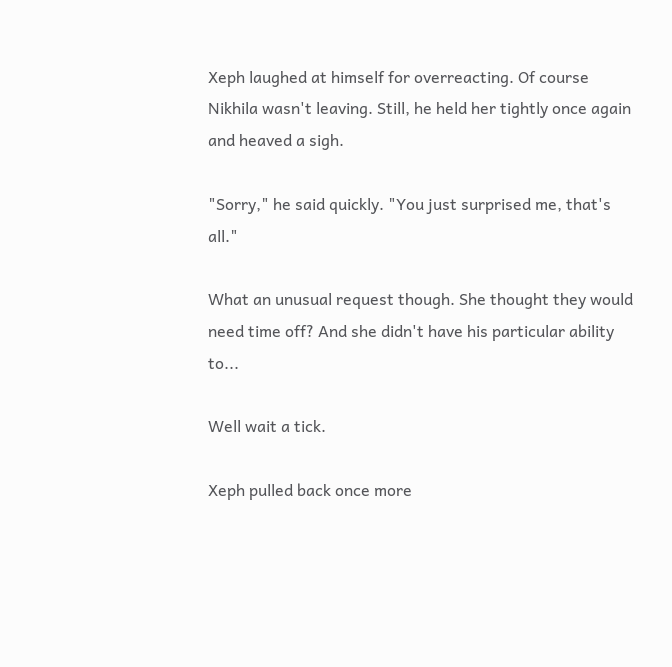Xeph laughed at himself for overreacting. Of course Nikhila wasn't leaving. Still, he held her tightly once again and heaved a sigh.

"Sorry," he said quickly. "You just surprised me, that's all."

What an unusual request though. She thought they would need time off? And she didn't have his particular ability to...

Well wait a tick.

Xeph pulled back once more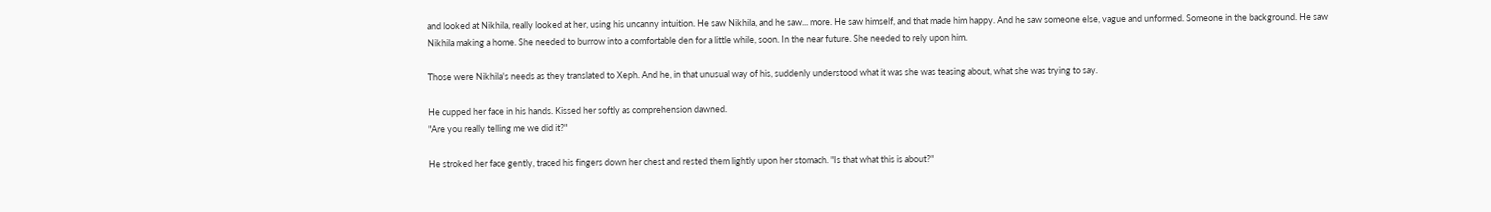and looked at Nikhila, really looked at her, using his uncanny intuition. He saw Nikhila, and he saw... more. He saw himself, and that made him happy. And he saw someone else, vague and unformed. Someone in the background. He saw Nikhila making a home. She needed to burrow into a comfortable den for a little while, soon. In the near future. She needed to rely upon him.

Those were Nikhila's needs as they translated to Xeph. And he, in that unusual way of his, suddenly understood what it was she was teasing about, what she was trying to say.

He cupped her face in his hands. Kissed her softly as comprehension dawned.
"Are you really telling me we did it?"

He stroked her face gently, traced his fingers down her chest and rested them lightly upon her stomach. "Is that what this is about?"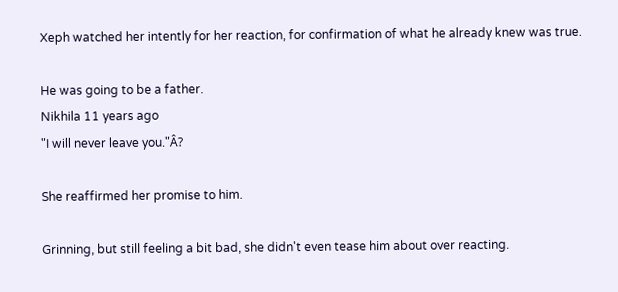Xeph watched her intently for her reaction, for confirmation of what he already knew was true.

He was going to be a father.
Nikhila 11 years ago
"I will never leave you."Â?

She reaffirmed her promise to him.

Grinning, but still feeling a bit bad, she didn't even tease him about over reacting.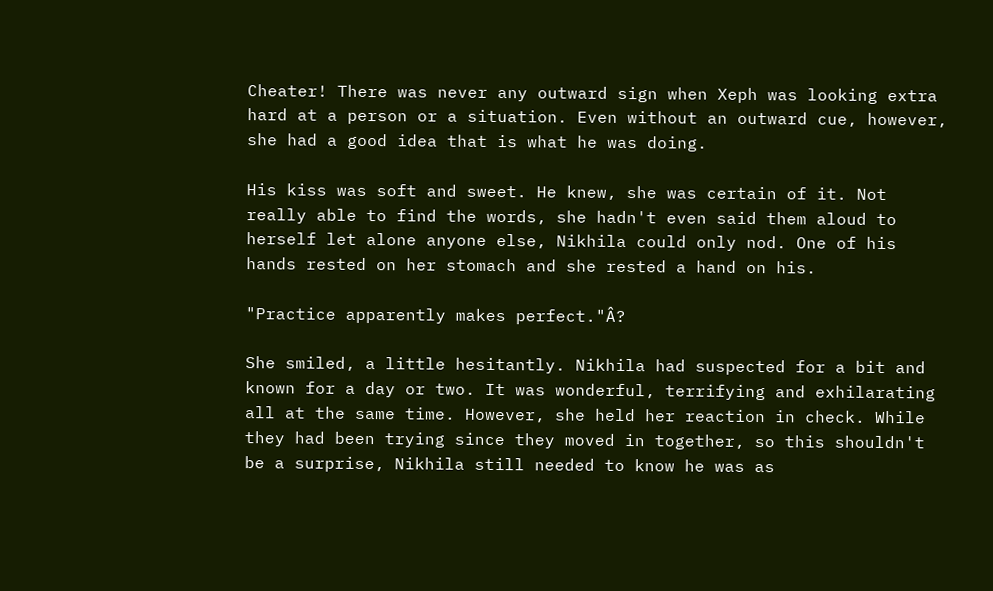Cheater! There was never any outward sign when Xeph was looking extra hard at a person or a situation. Even without an outward cue, however, she had a good idea that is what he was doing.

His kiss was soft and sweet. He knew, she was certain of it. Not really able to find the words, she hadn't even said them aloud to herself let alone anyone else, Nikhila could only nod. One of his hands rested on her stomach and she rested a hand on his.

"Practice apparently makes perfect."Â?

She smiled, a little hesitantly. Nikhila had suspected for a bit and known for a day or two. It was wonderful, terrifying and exhilarating all at the same time. However, she held her reaction in check. While they had been trying since they moved in together, so this shouldn't be a surprise, Nikhila still needed to know he was as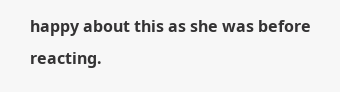happy about this as she was before reacting.